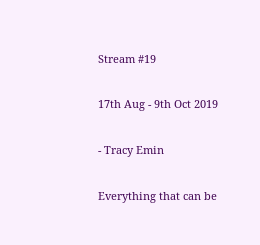Stream #19

17th Aug - 9th Oct 2019

- Tracy Emin

Everything that can be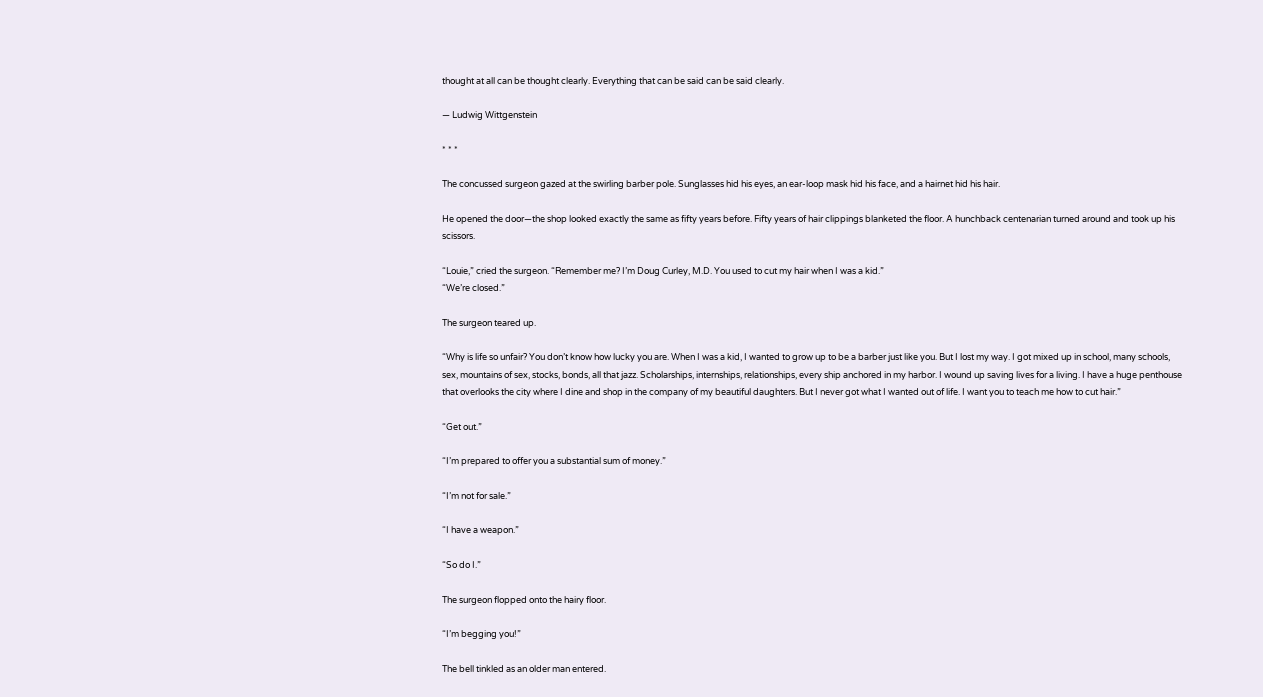thought at all can be thought clearly. Everything that can be said can be said clearly.

― Ludwig Wittgenstein

* * *

The concussed surgeon gazed at the swirling barber pole. Sunglasses hid his eyes, an ear-loop mask hid his face, and a hairnet hid his hair.

He opened the door—the shop looked exactly the same as fifty years before. Fifty years of hair clippings blanketed the floor. A hunchback centenarian turned around and took up his scissors.

“Louie,” cried the surgeon. “Remember me? I’m Doug Curley, M.D. You used to cut my hair when I was a kid.”
“We’re closed.”

The surgeon teared up.

“Why is life so unfair? You don’t know how lucky you are. When I was a kid, I wanted to grow up to be a barber just like you. But I lost my way. I got mixed up in school, many schools, sex, mountains of sex, stocks, bonds, all that jazz. Scholarships, internships, relationships, every ship anchored in my harbor. I wound up saving lives for a living. I have a huge penthouse that overlooks the city where I dine and shop in the company of my beautiful daughters. But I never got what I wanted out of life. I want you to teach me how to cut hair.”

“Get out.”

“I’m prepared to offer you a substantial sum of money.”

“I’m not for sale.”

“I have a weapon.”

“So do I.”

The surgeon flopped onto the hairy floor.

“I’m begging you!”

The bell tinkled as an older man entered.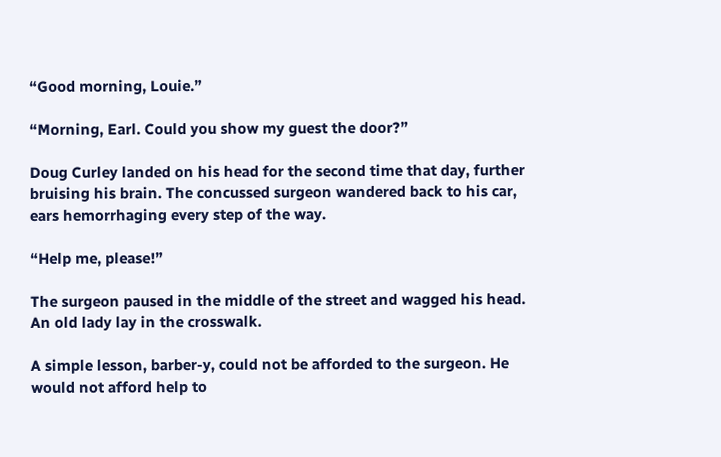“Good morning, Louie.”

“Morning, Earl. Could you show my guest the door?”

Doug Curley landed on his head for the second time that day, further bruising his brain. The concussed surgeon wandered back to his car, ears hemorrhaging every step of the way.

“Help me, please!”

The surgeon paused in the middle of the street and wagged his head. An old lady lay in the crosswalk.

A simple lesson, barber-y, could not be afforded to the surgeon. He would not afford help to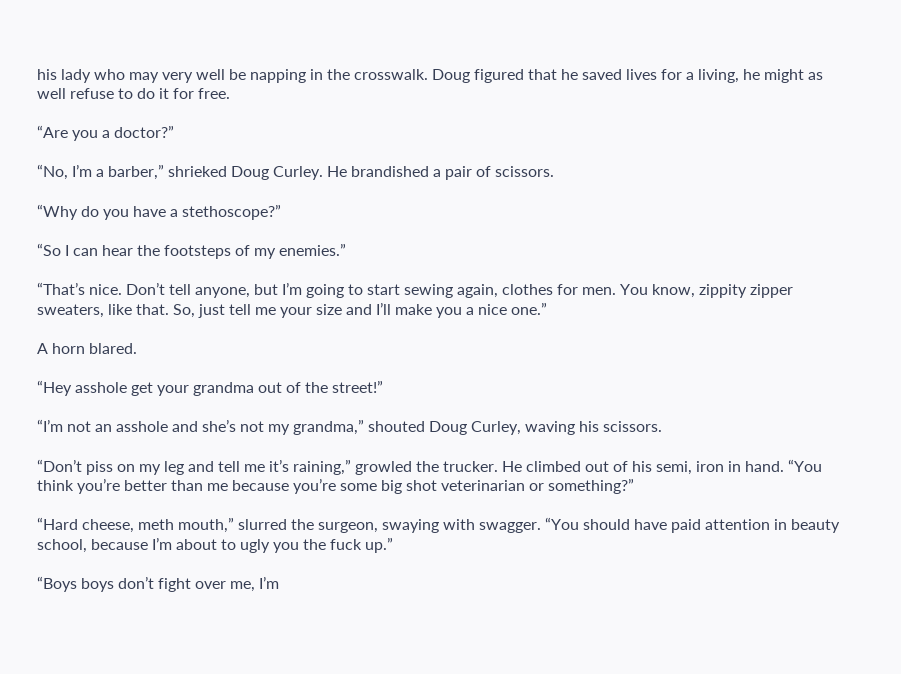his lady who may very well be napping in the crosswalk. Doug figured that he saved lives for a living, he might as well refuse to do it for free.

“Are you a doctor?”

“No, I’m a barber,” shrieked Doug Curley. He brandished a pair of scissors.

“Why do you have a stethoscope?”

“So I can hear the footsteps of my enemies.”

“That’s nice. Don’t tell anyone, but I’m going to start sewing again, clothes for men. You know, zippity zipper sweaters, like that. So, just tell me your size and I’ll make you a nice one.”

A horn blared.

“Hey asshole get your grandma out of the street!”

“I’m not an asshole and she’s not my grandma,” shouted Doug Curley, waving his scissors.

“Don’t piss on my leg and tell me it’s raining,” growled the trucker. He climbed out of his semi, iron in hand. “You think you’re better than me because you’re some big shot veterinarian or something?”

“Hard cheese, meth mouth,” slurred the surgeon, swaying with swagger. “You should have paid attention in beauty school, because I’m about to ugly you the fuck up.”

“Boys boys don’t fight over me, I’m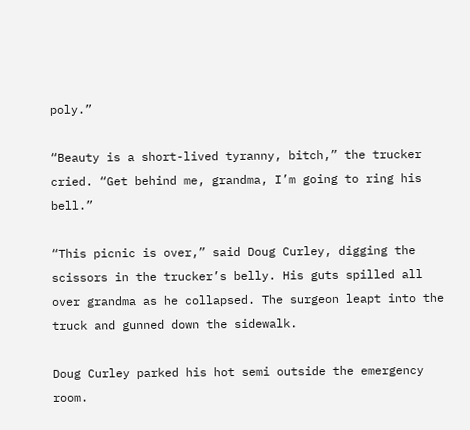poly.”

“Beauty is a short-lived tyranny, bitch,” the trucker cried. “Get behind me, grandma, I’m going to ring his bell.”

“This picnic is over,” said Doug Curley, digging the scissors in the trucker’s belly. His guts spilled all over grandma as he collapsed. The surgeon leapt into the truck and gunned down the sidewalk.

Doug Curley parked his hot semi outside the emergency room.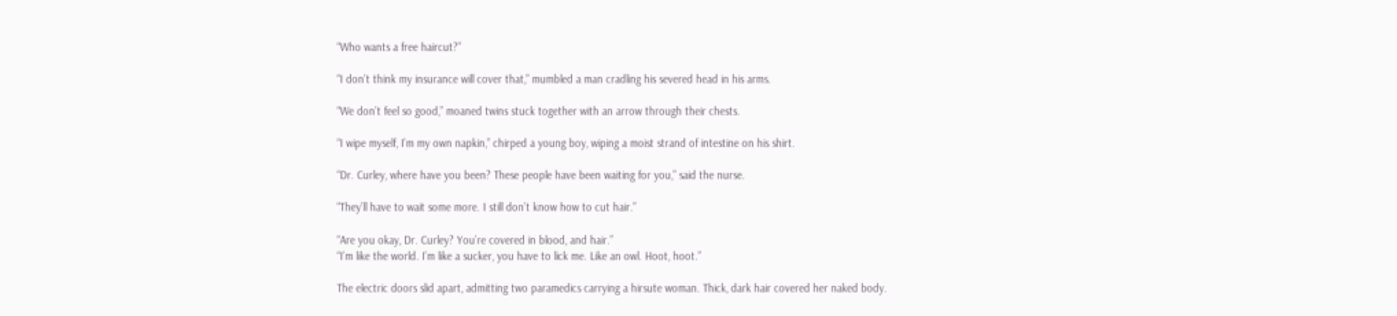“Who wants a free haircut?”

“I don’t think my insurance will cover that,” mumbled a man cradling his severed head in his arms.

“We don’t feel so good,” moaned twins stuck together with an arrow through their chests.

“I wipe myself, I’m my own napkin,” chirped a young boy, wiping a moist strand of intestine on his shirt.

“Dr. Curley, where have you been? These people have been waiting for you,” said the nurse.

“They’ll have to wait some more. I still don’t know how to cut hair.”

“Are you okay, Dr. Curley? You’re covered in blood, and hair.”
“I’m like the world. I’m like a sucker, you have to lick me. Like an owl. Hoot, hoot.”

The electric doors slid apart, admitting two paramedics carrying a hirsute woman. Thick, dark hair covered her naked body.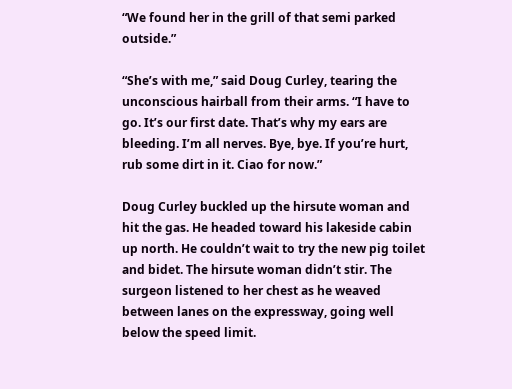“We found her in the grill of that semi parked outside.”

“She’s with me,” said Doug Curley, tearing the unconscious hairball from their arms. “I have to go. It’s our first date. That’s why my ears are bleeding. I’m all nerves. Bye, bye. If you’re hurt, rub some dirt in it. Ciao for now.”

Doug Curley buckled up the hirsute woman and hit the gas. He headed toward his lakeside cabin up north. He couldn’t wait to try the new pig toilet and bidet. The hirsute woman didn’t stir. The surgeon listened to her chest as he weaved between lanes on the expressway, going well below the speed limit.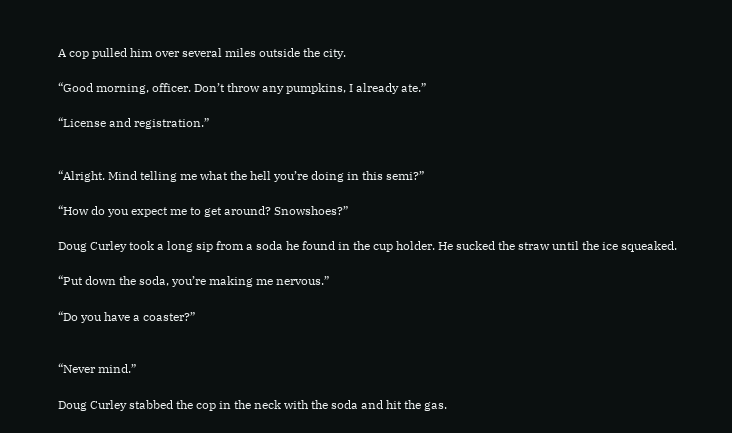A cop pulled him over several miles outside the city.

“Good morning, officer. Don’t throw any pumpkins, I already ate.”

“License and registration.”


“Alright. Mind telling me what the hell you’re doing in this semi?”

“How do you expect me to get around? Snowshoes?”

Doug Curley took a long sip from a soda he found in the cup holder. He sucked the straw until the ice squeaked.

“Put down the soda, you’re making me nervous.”

“Do you have a coaster?”


“Never mind.”

Doug Curley stabbed the cop in the neck with the soda and hit the gas.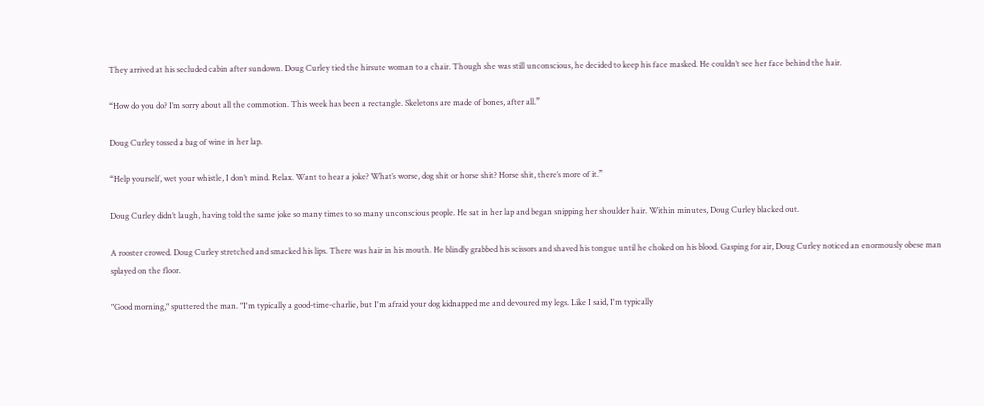They arrived at his secluded cabin after sundown. Doug Curley tied the hirsute woman to a chair. Though she was still unconscious, he decided to keep his face masked. He couldn’t see her face behind the hair.

“How do you do? I’m sorry about all the commotion. This week has been a rectangle. Skeletons are made of bones, after all.”

Doug Curley tossed a bag of wine in her lap.

“Help yourself, wet your whistle, I don’t mind. Relax. Want to hear a joke? What’s worse, dog shit or horse shit? Horse shit, there’s more of it.”

Doug Curley didn’t laugh, having told the same joke so many times to so many unconscious people. He sat in her lap and began snipping her shoulder hair. Within minutes, Doug Curley blacked out.

A rooster crowed. Doug Curley stretched and smacked his lips. There was hair in his mouth. He blindly grabbed his scissors and shaved his tongue until he choked on his blood. Gasping for air, Doug Curley noticed an enormously obese man splayed on the floor.

"Good morning," sputtered the man. "I'm typically a good-time-charlie, but I'm afraid your dog kidnapped me and devoured my legs. Like I said, I'm typically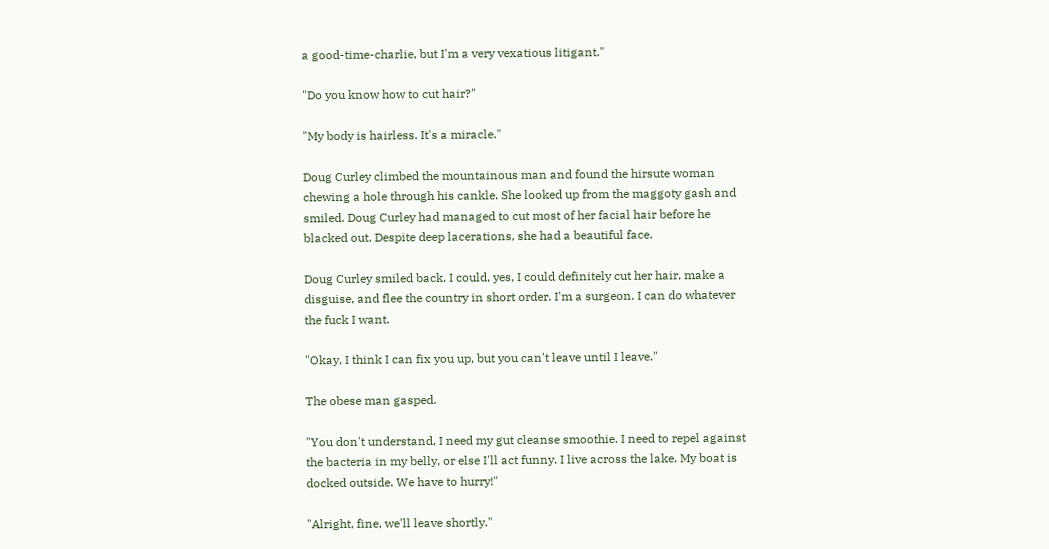a good-time-charlie, but I'm a very vexatious litigant."

"Do you know how to cut hair?"

"My body is hairless. It's a miracle."

Doug Curley climbed the mountainous man and found the hirsute woman chewing a hole through his cankle. She looked up from the maggoty gash and smiled. Doug Curley had managed to cut most of her facial hair before he blacked out. Despite deep lacerations, she had a beautiful face.

Doug Curley smiled back. I could, yes, I could definitely cut her hair, make a disguise, and flee the country in short order. I'm a surgeon. I can do whatever the fuck I want.

"Okay, I think I can fix you up, but you can't leave until I leave."

The obese man gasped.

"You don't understand, I need my gut cleanse smoothie. I need to repel against the bacteria in my belly, or else I'll act funny. I live across the lake. My boat is docked outside. We have to hurry!"

"Alright, fine, we'll leave shortly."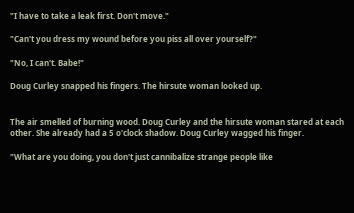"I have to take a leak first. Don't move."

"Can't you dress my wound before you piss all over yourself?"

"No, I can't. Babe!"

Doug Curley snapped his fingers. The hirsute woman looked up.


The air smelled of burning wood. Doug Curley and the hirsute woman stared at each other. She already had a 5 o'clock shadow. Doug Curley wagged his finger.

"What are you doing, you don't just cannibalize strange people like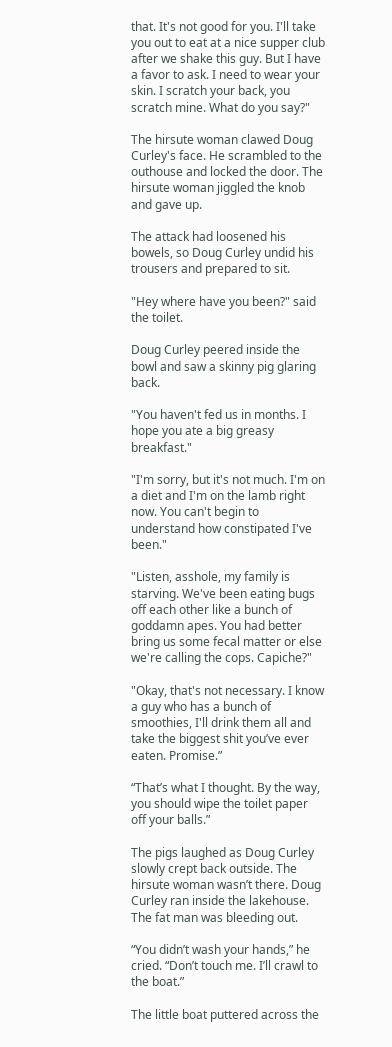that. It's not good for you. I'll take you out to eat at a nice supper club after we shake this guy. But I have a favor to ask. I need to wear your skin. I scratch your back, you scratch mine. What do you say?"

The hirsute woman clawed Doug Curley's face. He scrambled to the outhouse and locked the door. The hirsute woman jiggled the knob and gave up.

The attack had loosened his bowels, so Doug Curley undid his trousers and prepared to sit.

"Hey where have you been?" said the toilet.

Doug Curley peered inside the bowl and saw a skinny pig glaring back.

"You haven't fed us in months. I hope you ate a big greasy breakfast."

"I'm sorry, but it's not much. I'm on a diet and I'm on the lamb right now. You can't begin to understand how constipated I've been."

"Listen, asshole, my family is starving. We've been eating bugs off each other like a bunch of goddamn apes. You had better bring us some fecal matter or else we're calling the cops. Capiche?"

"Okay, that's not necessary. I know a guy who has a bunch of smoothies, I'll drink them all and take the biggest shit you’ve ever eaten. Promise.”

“That’s what I thought. By the way, you should wipe the toilet paper off your balls.”

The pigs laughed as Doug Curley slowly crept back outside. The hirsute woman wasn’t there. Doug Curley ran inside the lakehouse. The fat man was bleeding out.

“You didn’t wash your hands,” he cried. “Don’t touch me. I’ll crawl to the boat.”

The little boat puttered across the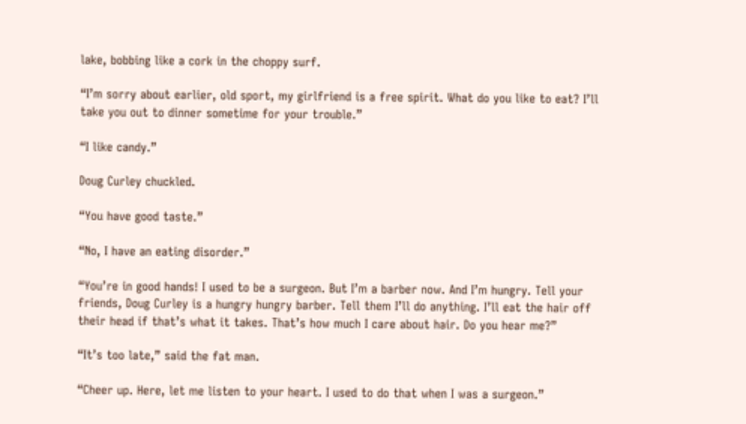lake, bobbing like a cork in the choppy surf.

“I’m sorry about earlier, old sport, my girlfriend is a free spirit. What do you like to eat? I’ll take you out to dinner sometime for your trouble.”

“I like candy.”

Doug Curley chuckled.

“You have good taste.”

“No, I have an eating disorder.”

“You’re in good hands! I used to be a surgeon. But I’m a barber now. And I’m hungry. Tell your friends, Doug Curley is a hungry hungry barber. Tell them I’ll do anything. I’ll eat the hair off their head if that’s what it takes. That’s how much I care about hair. Do you hear me?”

“It’s too late,” said the fat man.

“Cheer up. Here, let me listen to your heart. I used to do that when I was a surgeon.”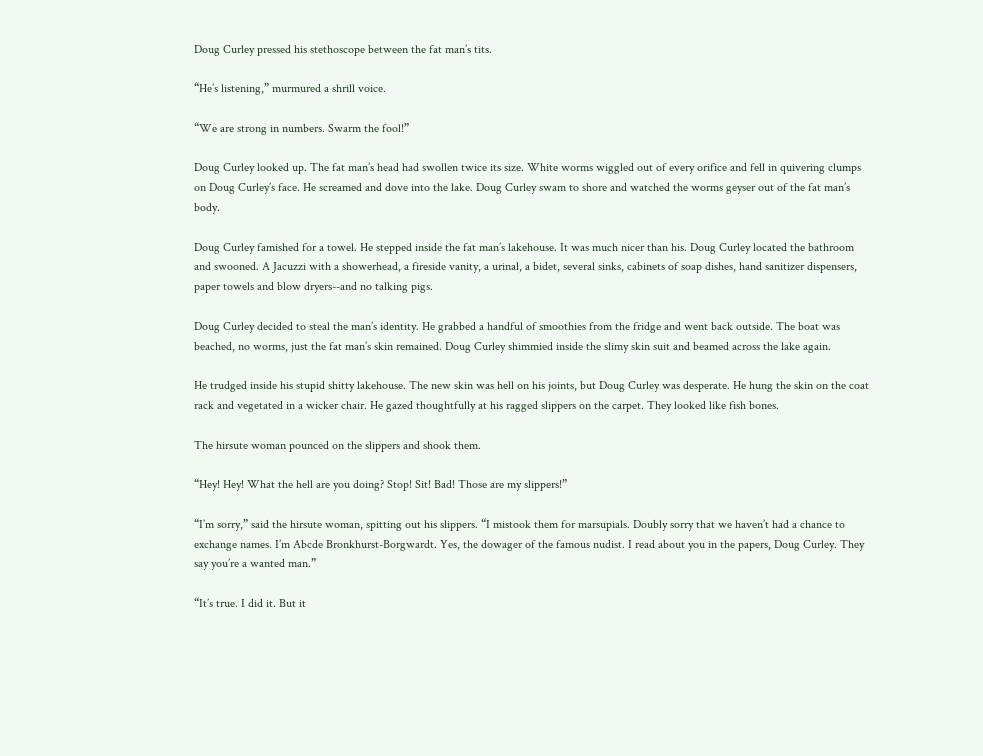Doug Curley pressed his stethoscope between the fat man’s tits.

“He’s listening,” murmured a shrill voice.

“We are strong in numbers. Swarm the fool!”

Doug Curley looked up. The fat man’s head had swollen twice its size. White worms wiggled out of every orifice and fell in quivering clumps on Doug Curley’s face. He screamed and dove into the lake. Doug Curley swam to shore and watched the worms geyser out of the fat man’s body.

Doug Curley famished for a towel. He stepped inside the fat man’s lakehouse. It was much nicer than his. Doug Curley located the bathroom and swooned. A Jacuzzi with a showerhead, a fireside vanity, a urinal, a bidet, several sinks, cabinets of soap dishes, hand sanitizer dispensers, paper towels and blow dryers--and no talking pigs.

Doug Curley decided to steal the man’s identity. He grabbed a handful of smoothies from the fridge and went back outside. The boat was beached, no worms, just the fat man’s skin remained. Doug Curley shimmied inside the slimy skin suit and beamed across the lake again.

He trudged inside his stupid shitty lakehouse. The new skin was hell on his joints, but Doug Curley was desperate. He hung the skin on the coat rack and vegetated in a wicker chair. He gazed thoughtfully at his ragged slippers on the carpet. They looked like fish bones.

The hirsute woman pounced on the slippers and shook them.

“Hey! Hey! What the hell are you doing? Stop! Sit! Bad! Those are my slippers!”

“I’m sorry,” said the hirsute woman, spitting out his slippers. “I mistook them for marsupials. Doubly sorry that we haven’t had a chance to exchange names. I’m Abcde Bronkhurst-Borgwardt. Yes, the dowager of the famous nudist. I read about you in the papers, Doug Curley. They say you’re a wanted man.”

“It’s true. I did it. But it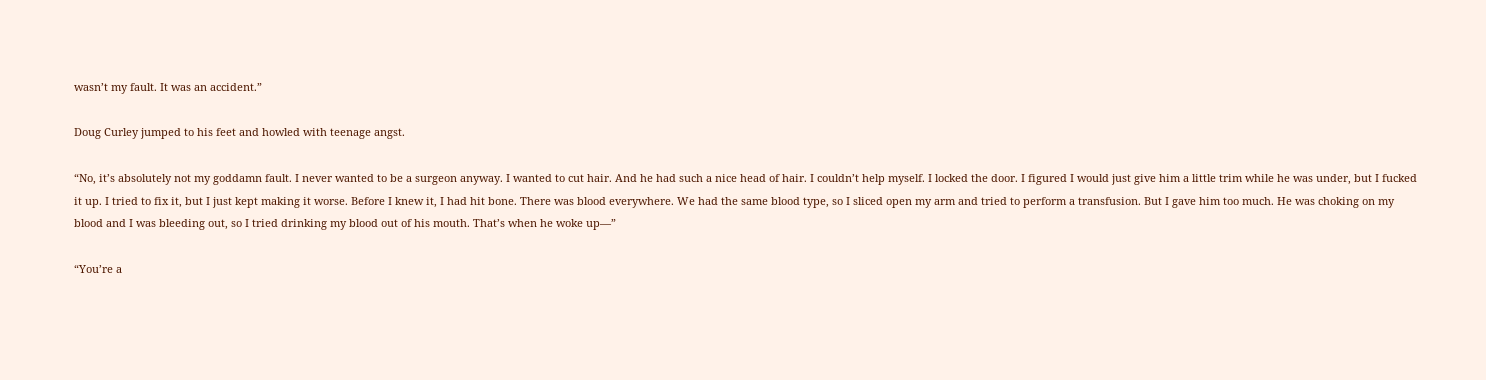wasn’t my fault. It was an accident.”

Doug Curley jumped to his feet and howled with teenage angst.

“No, it’s absolutely not my goddamn fault. I never wanted to be a surgeon anyway. I wanted to cut hair. And he had such a nice head of hair. I couldn’t help myself. I locked the door. I figured I would just give him a little trim while he was under, but I fucked it up. I tried to fix it, but I just kept making it worse. Before I knew it, I had hit bone. There was blood everywhere. We had the same blood type, so I sliced open my arm and tried to perform a transfusion. But I gave him too much. He was choking on my blood and I was bleeding out, so I tried drinking my blood out of his mouth. That’s when he woke up—”

“You’re a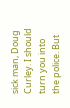sick man, Doug Curley. I should turn you into the police. But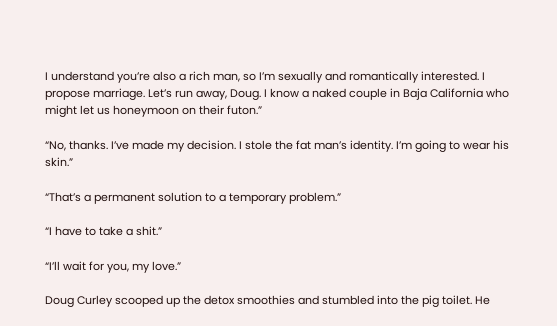I understand you’re also a rich man, so I’m sexually and romantically interested. I propose marriage. Let’s run away, Doug. I know a naked couple in Baja California who might let us honeymoon on their futon.”

“No, thanks. I’ve made my decision. I stole the fat man’s identity. I’m going to wear his skin.”

“That’s a permanent solution to a temporary problem.”

“I have to take a shit.”

“I’ll wait for you, my love.”

Doug Curley scooped up the detox smoothies and stumbled into the pig toilet. He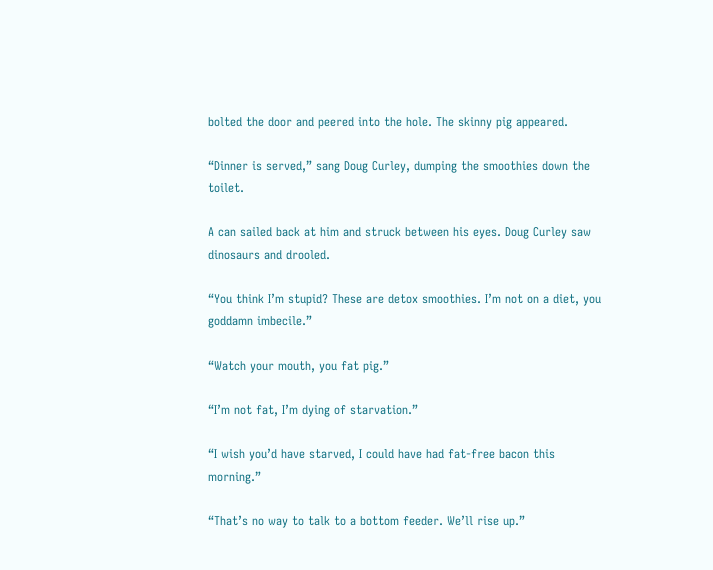bolted the door and peered into the hole. The skinny pig appeared.

“Dinner is served,” sang Doug Curley, dumping the smoothies down the toilet.

A can sailed back at him and struck between his eyes. Doug Curley saw dinosaurs and drooled.

“You think I’m stupid? These are detox smoothies. I’m not on a diet, you goddamn imbecile.”

“Watch your mouth, you fat pig.”

“I’m not fat, I’m dying of starvation.”

“I wish you’d have starved, I could have had fat-free bacon this morning.”

“That’s no way to talk to a bottom feeder. We’ll rise up.”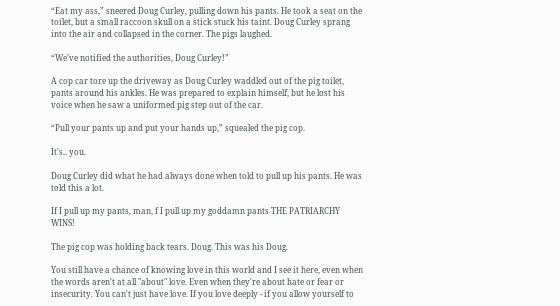“Eat my ass,” sneered Doug Curley, pulling down his pants. He took a seat on the toilet, but a small raccoon skull on a stick stuck his taint. Doug Curley sprang into the air and collapsed in the corner. The pigs laughed.

“We’ve notified the authorities, Doug Curley!”

A cop car tore up the driveway as Doug Curley waddled out of the pig toilet, pants around his ankles. He was prepared to explain himself, but he lost his voice when he saw a uniformed pig step out of the car.

“Pull your pants up and put your hands up,” squealed the pig cop.

It's.. you.

Doug Curley did what he had always done when told to pull up his pants. He was told this a lot.

If I pull up my pants, man, f I pull up my goddamn pants THE PATRIARCHY WINS!

The pig cop was holding back tears. Doug. This was his Doug.

You still have a chance of knowing love in this world and I see it here, even when the words aren't at all "about" love. Even when they're about hate or fear or insecurity. You can't just have love. If you love deeply - if you allow yourself to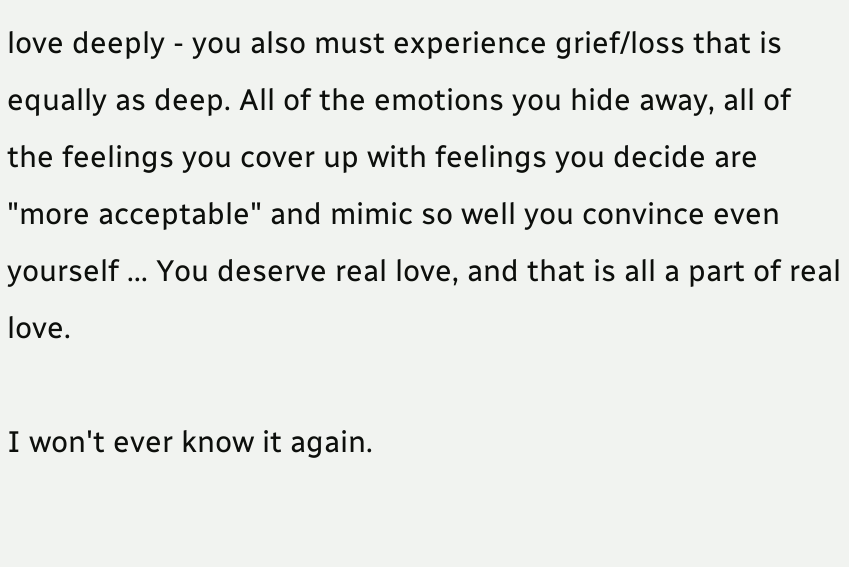love deeply - you also must experience grief/loss that is equally as deep. All of the emotions you hide away, all of the feelings you cover up with feelings you decide are "more acceptable" and mimic so well you convince even yourself ... You deserve real love, and that is all a part of real love.

I won't ever know it again.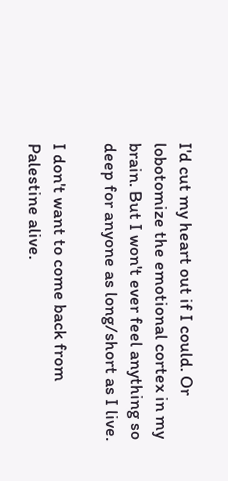I'd cut my heart out if I could. Or lobotomize the emotional cortex in my brain. But I won't ever feel anything so deep for anyone as long/short as I live.

I don't want to come back from Palestine alive.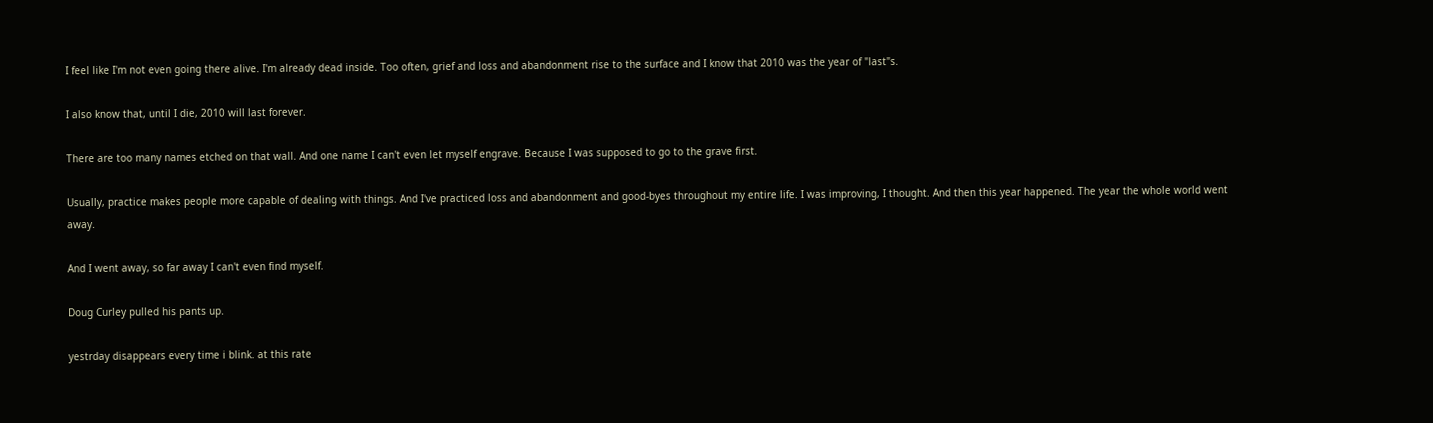I feel like I'm not even going there alive. I'm already dead inside. Too often, grief and loss and abandonment rise to the surface and I know that 2010 was the year of "last"s.

I also know that, until I die, 2010 will last forever.

There are too many names etched on that wall. And one name I can't even let myself engrave. Because I was supposed to go to the grave first.

Usually, practice makes people more capable of dealing with things. And I've practiced loss and abandonment and good-byes throughout my entire life. I was improving, I thought. And then this year happened. The year the whole world went away.

And I went away, so far away I can't even find myself.

Doug Curley pulled his pants up.

yestrday disappears every time i blink. at this rate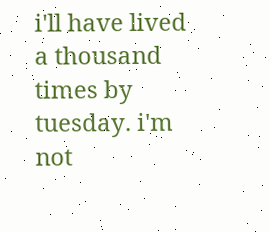i'll have lived a thousand times by tuesday. i'm not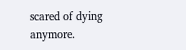scared of dying anymore.